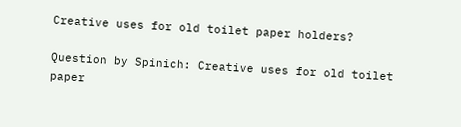Creative uses for old toilet paper holders?

Question by Spinich: Creative uses for old toilet paper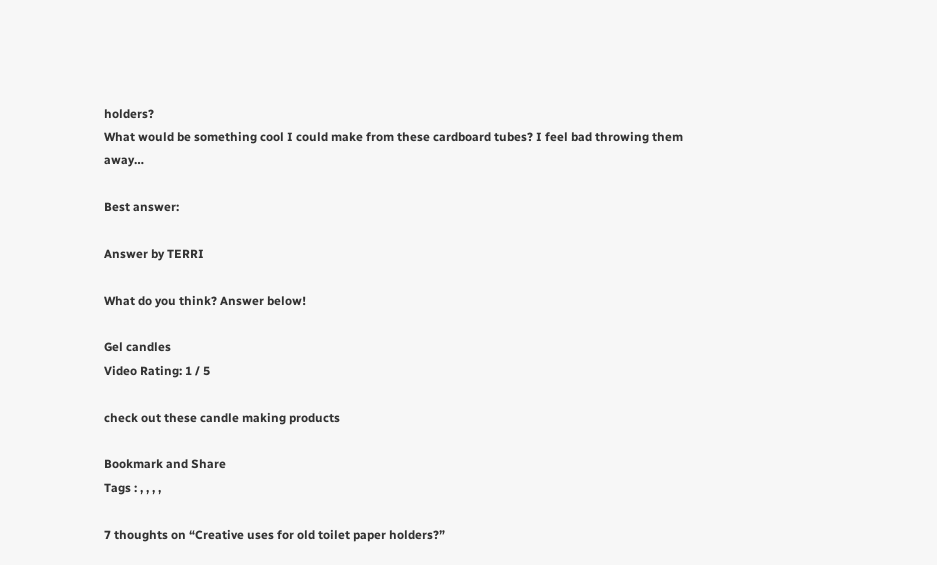holders?
What would be something cool I could make from these cardboard tubes? I feel bad throwing them away…

Best answer:

Answer by TERRI

What do you think? Answer below!

Gel candles
Video Rating: 1 / 5

check out these candle making products

Bookmark and Share
Tags : , , , ,

7 thoughts on “Creative uses for old toilet paper holders?”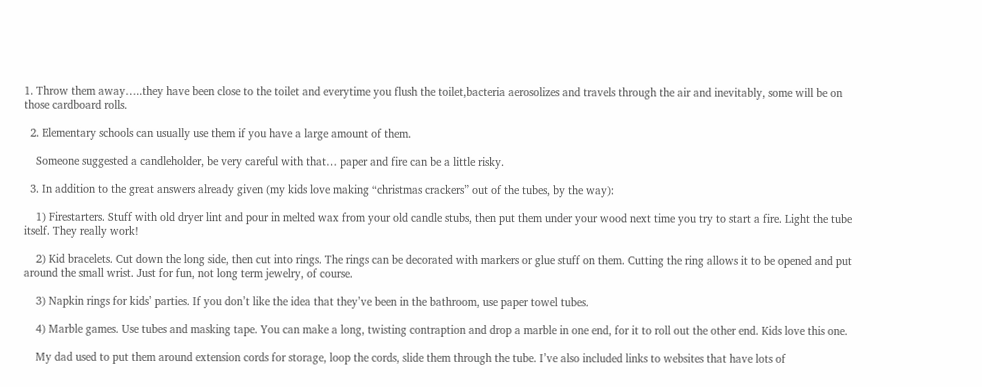1. Throw them away…..they have been close to the toilet and everytime you flush the toilet,bacteria aerosolizes and travels through the air and inevitably, some will be on those cardboard rolls.

  2. Elementary schools can usually use them if you have a large amount of them.

    Someone suggested a candleholder, be very careful with that… paper and fire can be a little risky.

  3. In addition to the great answers already given (my kids love making “christmas crackers” out of the tubes, by the way):

    1) Firestarters. Stuff with old dryer lint and pour in melted wax from your old candle stubs, then put them under your wood next time you try to start a fire. Light the tube itself. They really work!

    2) Kid bracelets. Cut down the long side, then cut into rings. The rings can be decorated with markers or glue stuff on them. Cutting the ring allows it to be opened and put around the small wrist. Just for fun, not long term jewelry, of course.

    3) Napkin rings for kids’ parties. If you don’t like the idea that they’ve been in the bathroom, use paper towel tubes.

    4) Marble games. Use tubes and masking tape. You can make a long, twisting contraption and drop a marble in one end, for it to roll out the other end. Kids love this one.

    My dad used to put them around extension cords for storage, loop the cords, slide them through the tube. I’ve also included links to websites that have lots of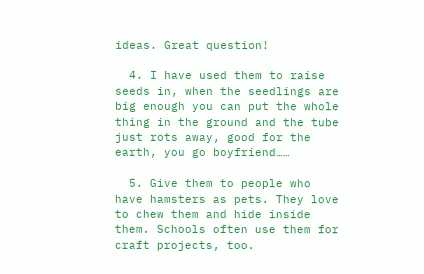ideas. Great question!

  4. I have used them to raise seeds in, when the seedlings are big enough you can put the whole thing in the ground and the tube just rots away, good for the earth, you go boyfriend……

  5. Give them to people who have hamsters as pets. They love to chew them and hide inside them. Schools often use them for craft projects, too.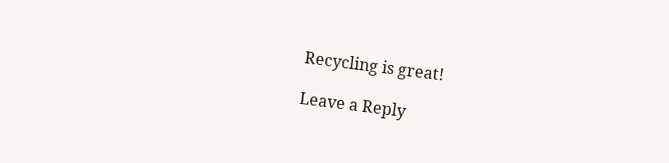Recycling is great!

Leave a Reply